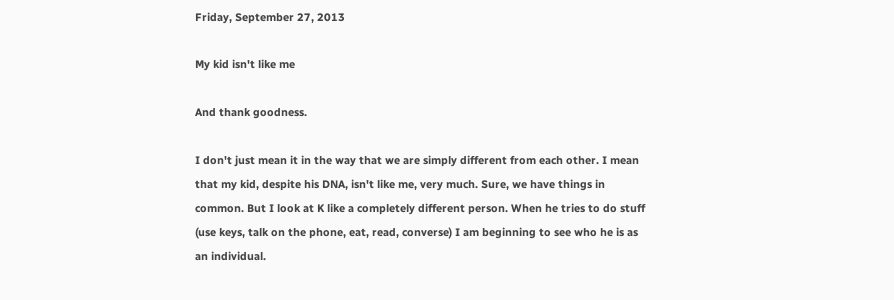Friday, September 27, 2013

My kid isn't like me

And thank goodness.

I don't just mean it in the way that we are simply different from each other. I mean that my kid, despite his DNA, isn't like me, very much. Sure, we have things in common. But I look at K like a completely different person. When he tries to do stuff (use keys, talk on the phone, eat, read, converse) I am beginning to see who he is as an individual.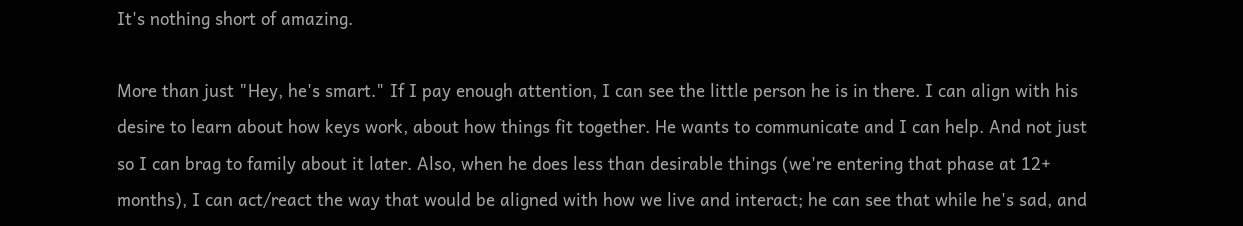It's nothing short of amazing.

More than just "Hey, he's smart." If I pay enough attention, I can see the little person he is in there. I can align with his desire to learn about how keys work, about how things fit together. He wants to communicate and I can help. And not just so I can brag to family about it later. Also, when he does less than desirable things (we're entering that phase at 12+ months), I can act/react the way that would be aligned with how we live and interact; he can see that while he's sad, and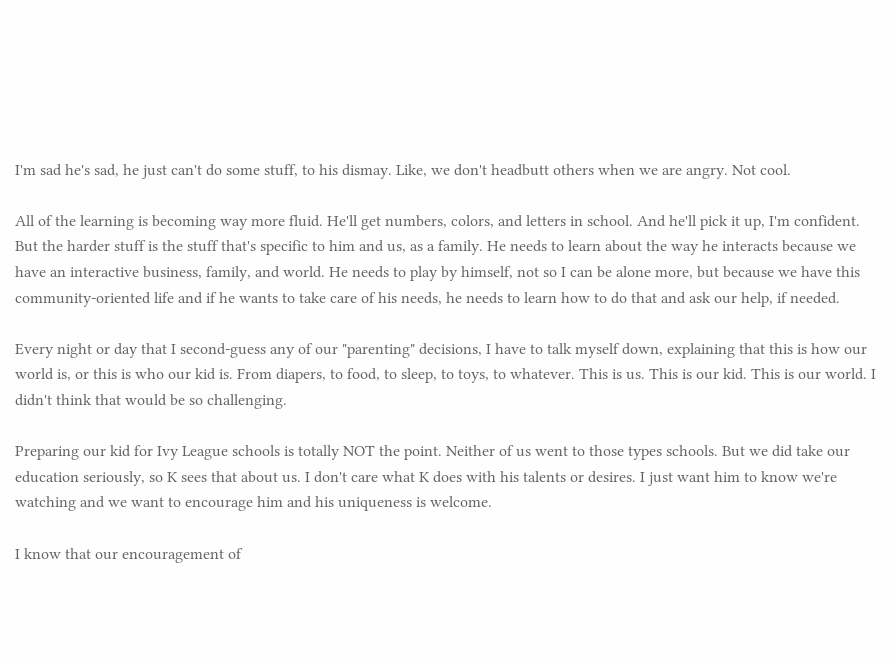I'm sad he's sad, he just can't do some stuff, to his dismay. Like, we don't headbutt others when we are angry. Not cool.

All of the learning is becoming way more fluid. He'll get numbers, colors, and letters in school. And he'll pick it up, I'm confident. But the harder stuff is the stuff that's specific to him and us, as a family. He needs to learn about the way he interacts because we have an interactive business, family, and world. He needs to play by himself, not so I can be alone more, but because we have this community-oriented life and if he wants to take care of his needs, he needs to learn how to do that and ask our help, if needed.

Every night or day that I second-guess any of our "parenting" decisions, I have to talk myself down, explaining that this is how our world is, or this is who our kid is. From diapers, to food, to sleep, to toys, to whatever. This is us. This is our kid. This is our world. I didn't think that would be so challenging.

Preparing our kid for Ivy League schools is totally NOT the point. Neither of us went to those types schools. But we did take our education seriously, so K sees that about us. I don't care what K does with his talents or desires. I just want him to know we're watching and we want to encourage him and his uniqueness is welcome.

I know that our encouragement of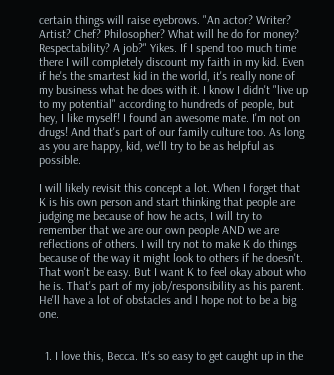certain things will raise eyebrows. "An actor? Writer? Artist? Chef? Philosopher? What will he do for money? Respectability? A job?" Yikes. If I spend too much time there I will completely discount my faith in my kid. Even if he's the smartest kid in the world, it's really none of my business what he does with it. I know I didn't "live up to my potential" according to hundreds of people, but hey, I like myself! I found an awesome mate. I'm not on drugs! And that's part of our family culture too. As long as you are happy, kid, we'll try to be as helpful as possible.

I will likely revisit this concept a lot. When I forget that K is his own person and start thinking that people are judging me because of how he acts, I will try to remember that we are our own people AND we are reflections of others. I will try not to make K do things because of the way it might look to others if he doesn't. That won't be easy. But I want K to feel okay about who he is. That's part of my job/responsibility as his parent. He'll have a lot of obstacles and I hope not to be a big one.


  1. I love this, Becca. It's so easy to get caught up in the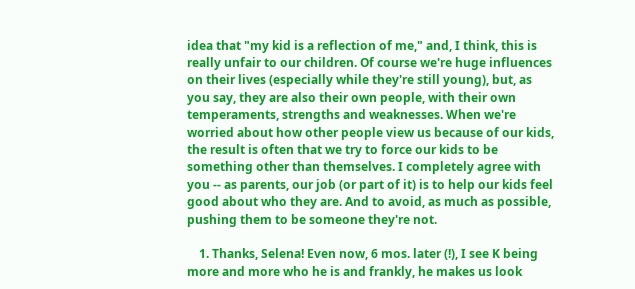idea that "my kid is a reflection of me," and, I think, this is really unfair to our children. Of course we're huge influences on their lives (especially while they're still young), but, as you say, they are also their own people, with their own temperaments, strengths and weaknesses. When we're worried about how other people view us because of our kids, the result is often that we try to force our kids to be something other than themselves. I completely agree with you -- as parents, our job (or part of it) is to help our kids feel good about who they are. And to avoid, as much as possible, pushing them to be someone they're not.

    1. Thanks, Selena! Even now, 6 mos. later (!), I see K being more and more who he is and frankly, he makes us look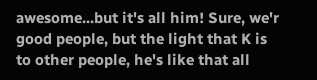awesome...but it's all him! Sure, we'r good people, but the light that K is to other people, he's like that all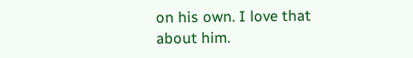on his own. I love that about him.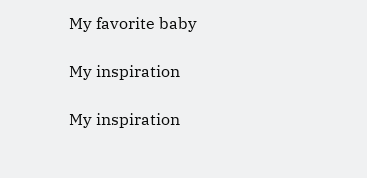My favorite baby

My inspiration

My inspiration